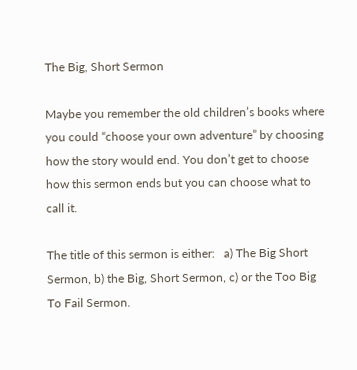The Big, Short Sermon

Maybe you remember the old children’s books where you could “choose your own adventure” by choosing how the story would end. You don’t get to choose how this sermon ends but you can choose what to call it.

The title of this sermon is either:   a) The Big Short Sermon, b) the Big, Short Sermon, c) or the Too Big To Fail Sermon.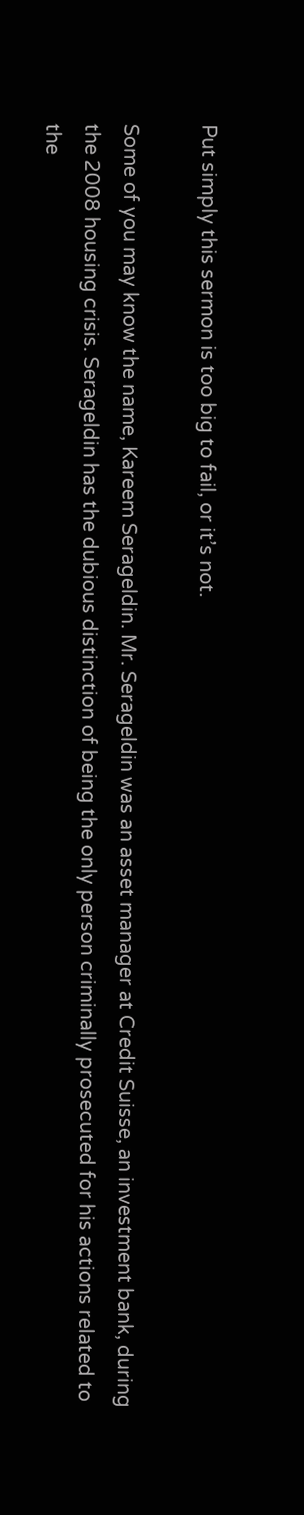Put simply this sermon is too big to fail, or it’s not.

Some of you may know the name, Kareem Serageldin. Mr. Serageldin was an asset manager at Credit Suisse, an investment bank, during the 2008 housing crisis. Serageldin has the dubious distinction of being the only person criminally prosecuted for his actions related to the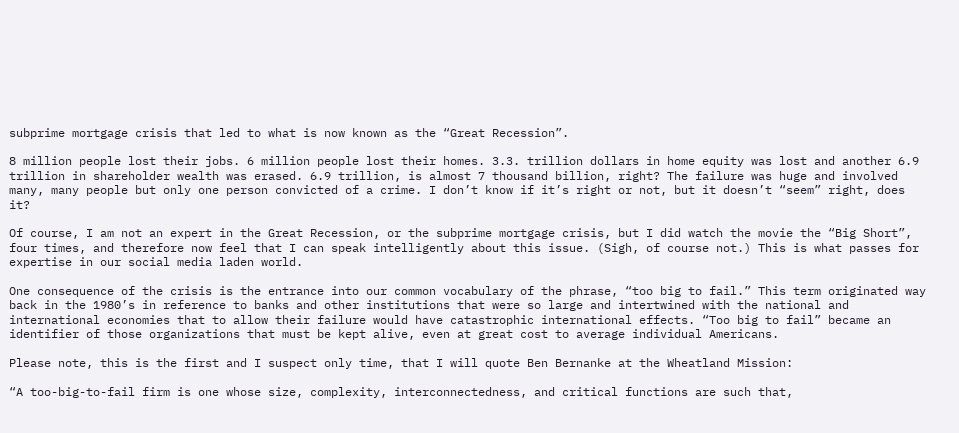subprime mortgage crisis that led to what is now known as the “Great Recession”.

8 million people lost their jobs. 6 million people lost their homes. 3.3. trillion dollars in home equity was lost and another 6.9 trillion in shareholder wealth was erased. 6.9 trillion, is almost 7 thousand billion, right? The failure was huge and involved many, many people but only one person convicted of a crime. I don’t know if it’s right or not, but it doesn’t “seem” right, does it?

Of course, I am not an expert in the Great Recession, or the subprime mortgage crisis, but I did watch the movie the “Big Short”, four times, and therefore now feel that I can speak intelligently about this issue. (Sigh, of course not.) This is what passes for expertise in our social media laden world.

One consequence of the crisis is the entrance into our common vocabulary of the phrase, “too big to fail.” This term originated way back in the 1980’s in reference to banks and other institutions that were so large and intertwined with the national and international economies that to allow their failure would have catastrophic international effects. “Too big to fail” became an identifier of those organizations that must be kept alive, even at great cost to average individual Americans.

Please note, this is the first and I suspect only time, that I will quote Ben Bernanke at the Wheatland Mission:

“A too-big-to-fail firm is one whose size, complexity, interconnectedness, and critical functions are such that,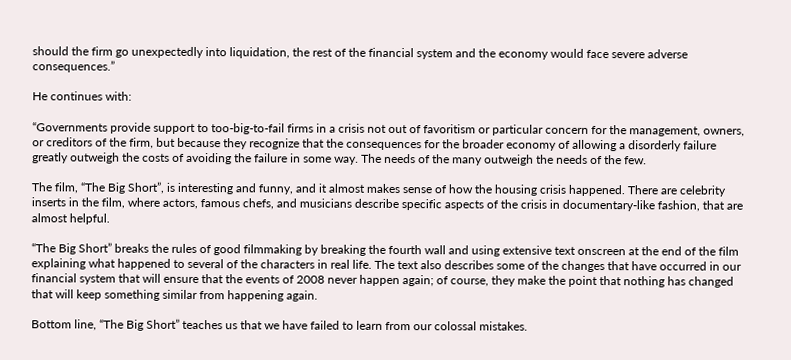should the firm go unexpectedly into liquidation, the rest of the financial system and the economy would face severe adverse consequences.”

He continues with:

“Governments provide support to too-big-to-fail firms in a crisis not out of favoritism or particular concern for the management, owners, or creditors of the firm, but because they recognize that the consequences for the broader economy of allowing a disorderly failure greatly outweigh the costs of avoiding the failure in some way. The needs of the many outweigh the needs of the few.

The film, “The Big Short”, is interesting and funny, and it almost makes sense of how the housing crisis happened. There are celebrity inserts in the film, where actors, famous chefs, and musicians describe specific aspects of the crisis in documentary-like fashion, that are almost helpful.

“The Big Short” breaks the rules of good filmmaking by breaking the fourth wall and using extensive text onscreen at the end of the film explaining what happened to several of the characters in real life. The text also describes some of the changes that have occurred in our financial system that will ensure that the events of 2008 never happen again; of course, they make the point that nothing has changed that will keep something similar from happening again.

Bottom line, “The Big Short” teaches us that we have failed to learn from our colossal mistakes.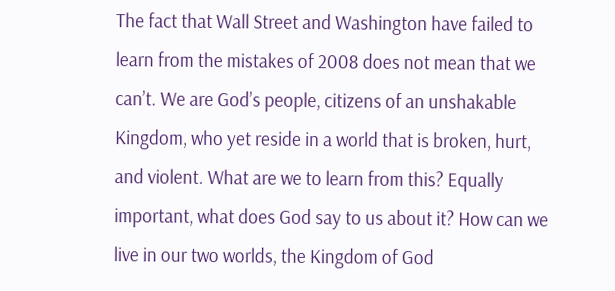The fact that Wall Street and Washington have failed to learn from the mistakes of 2008 does not mean that we can’t. We are God’s people, citizens of an unshakable Kingdom, who yet reside in a world that is broken, hurt, and violent. What are we to learn from this? Equally important, what does God say to us about it? How can we live in our two worlds, the Kingdom of God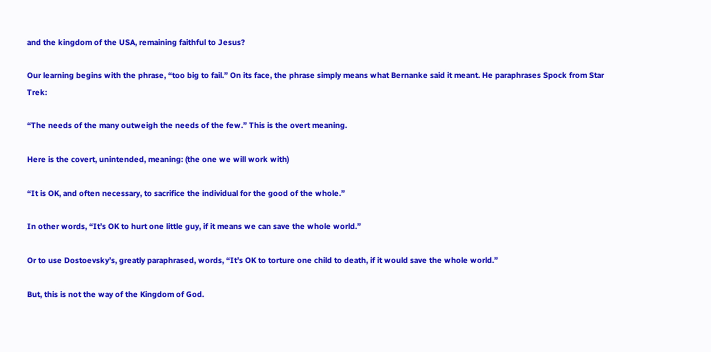and the kingdom of the USA, remaining faithful to Jesus?

Our learning begins with the phrase, “too big to fail.” On its face, the phrase simply means what Bernanke said it meant. He paraphrases Spock from Star Trek:

“The needs of the many outweigh the needs of the few.” This is the overt meaning.

Here is the covert, unintended, meaning: (the one we will work with)

“It is OK, and often necessary, to sacrifice the individual for the good of the whole.”

In other words, “It’s OK to hurt one little guy, if it means we can save the whole world.”

Or to use Dostoevsky’s, greatly paraphrased, words, “It’s OK to torture one child to death, if it would save the whole world.”

But, this is not the way of the Kingdom of God.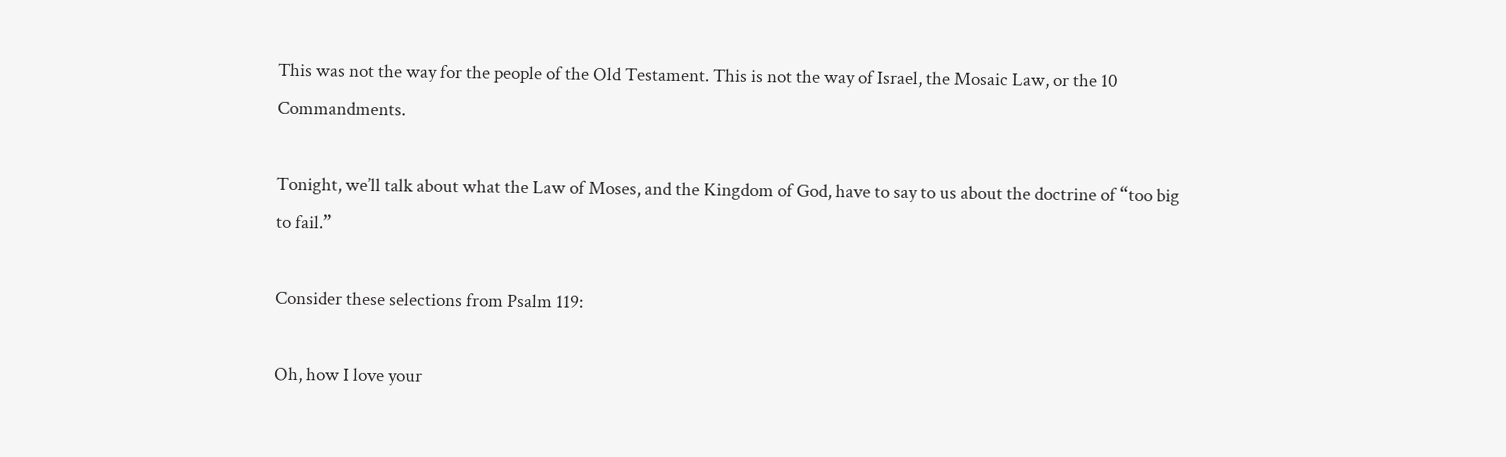This was not the way for the people of the Old Testament. This is not the way of Israel, the Mosaic Law, or the 10 Commandments.

Tonight, we’ll talk about what the Law of Moses, and the Kingdom of God, have to say to us about the doctrine of “too big to fail.”

Consider these selections from Psalm 119:

Oh, how I love your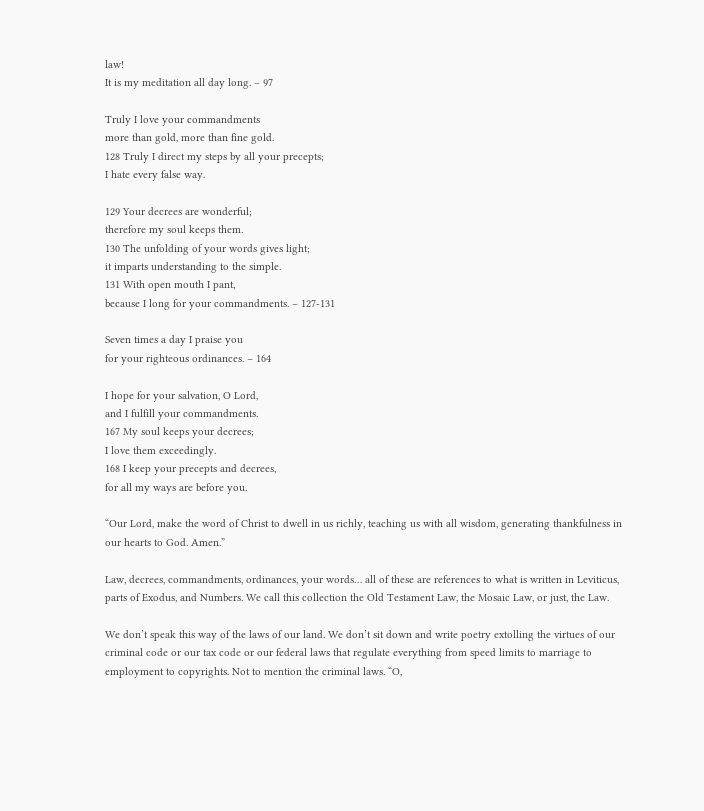law!
It is my meditation all day long. – 97

Truly I love your commandments
more than gold, more than fine gold.
128 Truly I direct my steps by all your precepts;
I hate every false way.

129 Your decrees are wonderful;
therefore my soul keeps them.
130 The unfolding of your words gives light;
it imparts understanding to the simple.
131 With open mouth I pant,
because I long for your commandments. – 127-131

Seven times a day I praise you
for your righteous ordinances. – 164

I hope for your salvation, O Lord,
and I fulfill your commandments.
167 My soul keeps your decrees;
I love them exceedingly.
168 I keep your precepts and decrees,
for all my ways are before you.

“Our Lord, make the word of Christ to dwell in us richly, teaching us with all wisdom, generating thankfulness in our hearts to God. Amen.”

Law, decrees, commandments, ordinances, your words… all of these are references to what is written in Leviticus, parts of Exodus, and Numbers. We call this collection the Old Testament Law, the Mosaic Law, or just, the Law.

We don’t speak this way of the laws of our land. We don’t sit down and write poetry extolling the virtues of our criminal code or our tax code or our federal laws that regulate everything from speed limits to marriage to employment to copyrights. Not to mention the criminal laws. “O,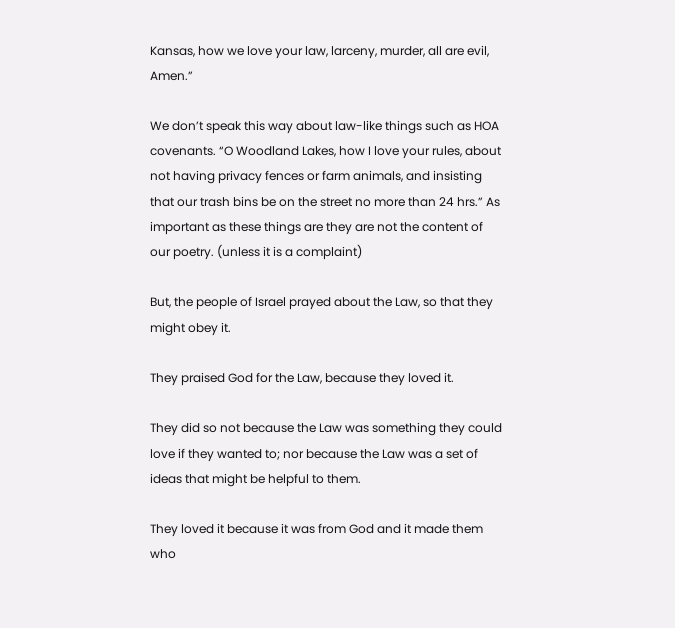Kansas, how we love your law, larceny, murder, all are evil, Amen.”

We don’t speak this way about law-like things such as HOA covenants. “O Woodland Lakes, how I love your rules, about not having privacy fences or farm animals, and insisting that our trash bins be on the street no more than 24 hrs.” As important as these things are they are not the content of our poetry. (unless it is a complaint)

But, the people of Israel prayed about the Law, so that they might obey it.

They praised God for the Law, because they loved it.

They did so not because the Law was something they could love if they wanted to; nor because the Law was a set of ideas that might be helpful to them.

They loved it because it was from God and it made them who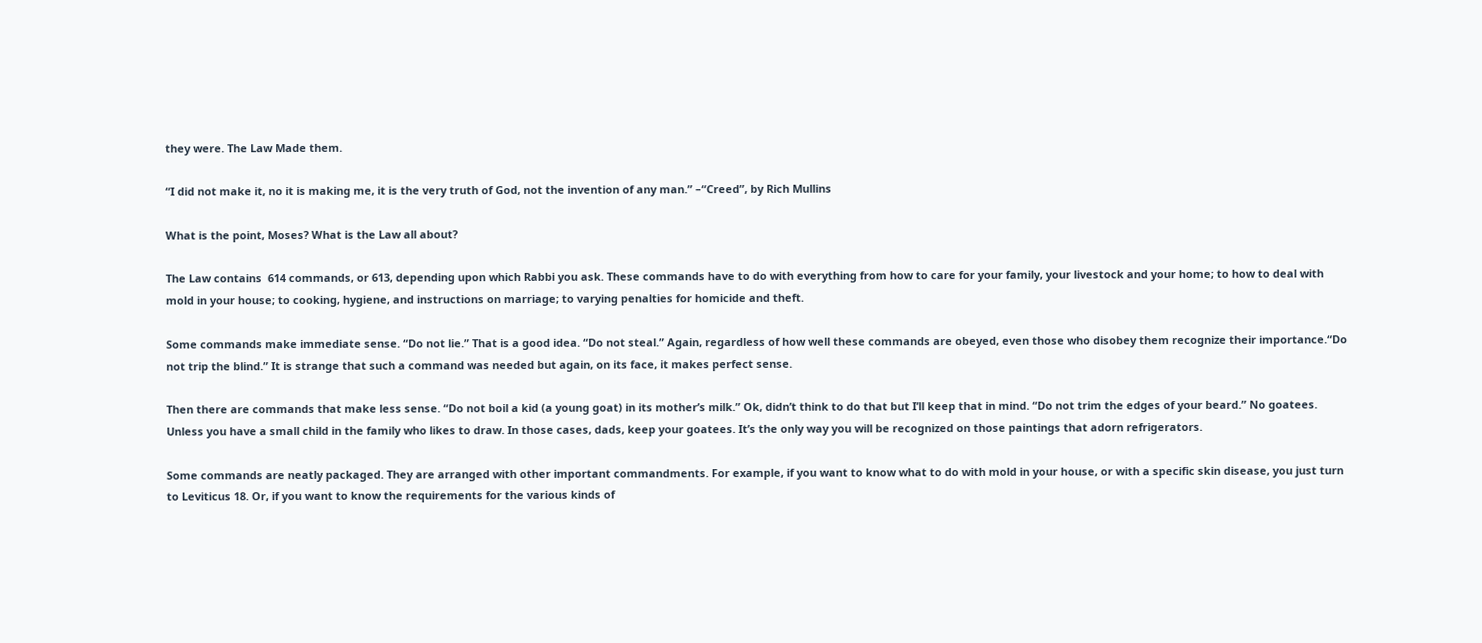they were. The Law Made them.

“I did not make it, no it is making me, it is the very truth of God, not the invention of any man.” –“Creed”, by Rich Mullins

What is the point, Moses? What is the Law all about?

The Law contains  614 commands, or 613, depending upon which Rabbi you ask. These commands have to do with everything from how to care for your family, your livestock and your home; to how to deal with mold in your house; to cooking, hygiene, and instructions on marriage; to varying penalties for homicide and theft.

Some commands make immediate sense. “Do not lie.” That is a good idea. “Do not steal.” Again, regardless of how well these commands are obeyed, even those who disobey them recognize their importance.“Do not trip the blind.” It is strange that such a command was needed but again, on its face, it makes perfect sense.

Then there are commands that make less sense. “Do not boil a kid (a young goat) in its mother’s milk.” Ok, didn’t think to do that but I’ll keep that in mind. “Do not trim the edges of your beard.” No goatees. Unless you have a small child in the family who likes to draw. In those cases, dads, keep your goatees. It’s the only way you will be recognized on those paintings that adorn refrigerators.

Some commands are neatly packaged. They are arranged with other important commandments. For example, if you want to know what to do with mold in your house, or with a specific skin disease, you just turn to Leviticus 18. Or, if you want to know the requirements for the various kinds of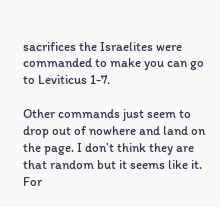sacrifices the Israelites were commanded to make you can go to Leviticus 1-7.

Other commands just seem to drop out of nowhere and land on the page. I don’t think they are that random but it seems like it. For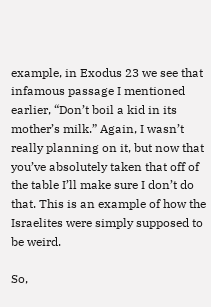example, in Exodus 23 we see that infamous passage I mentioned earlier, “Don’t boil a kid in its mother’s milk.” Again, I wasn’t really planning on it, but now that you’ve absolutely taken that off of the table I’ll make sure I don’t do that. This is an example of how the Israelites were simply supposed to be weird.

So,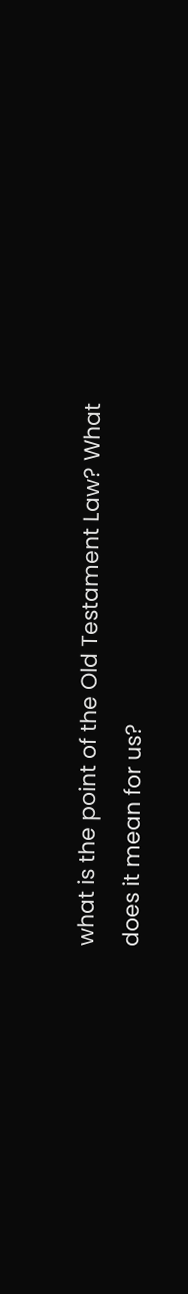what is the point of the Old Testament Law? What does it mean for us?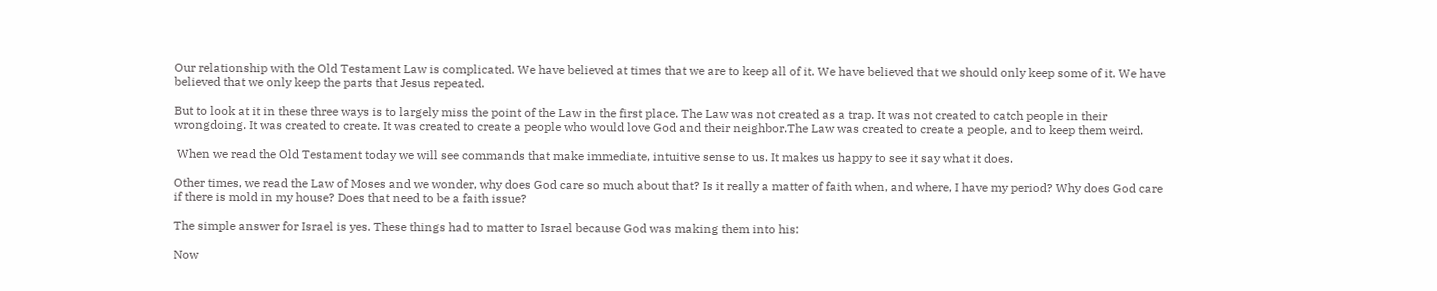Our relationship with the Old Testament Law is complicated. We have believed at times that we are to keep all of it. We have believed that we should only keep some of it. We have believed that we only keep the parts that Jesus repeated.

But to look at it in these three ways is to largely miss the point of the Law in the first place. The Law was not created as a trap. It was not created to catch people in their wrongdoing. It was created to create. It was created to create a people who would love God and their neighbor.The Law was created to create a people, and to keep them weird.

 When we read the Old Testament today we will see commands that make immediate, intuitive sense to us. It makes us happy to see it say what it does.

Other times, we read the Law of Moses and we wonder, why does God care so much about that? Is it really a matter of faith when, and where, I have my period? Why does God care if there is mold in my house? Does that need to be a faith issue?

The simple answer for Israel is yes. These things had to matter to Israel because God was making them into his:

Now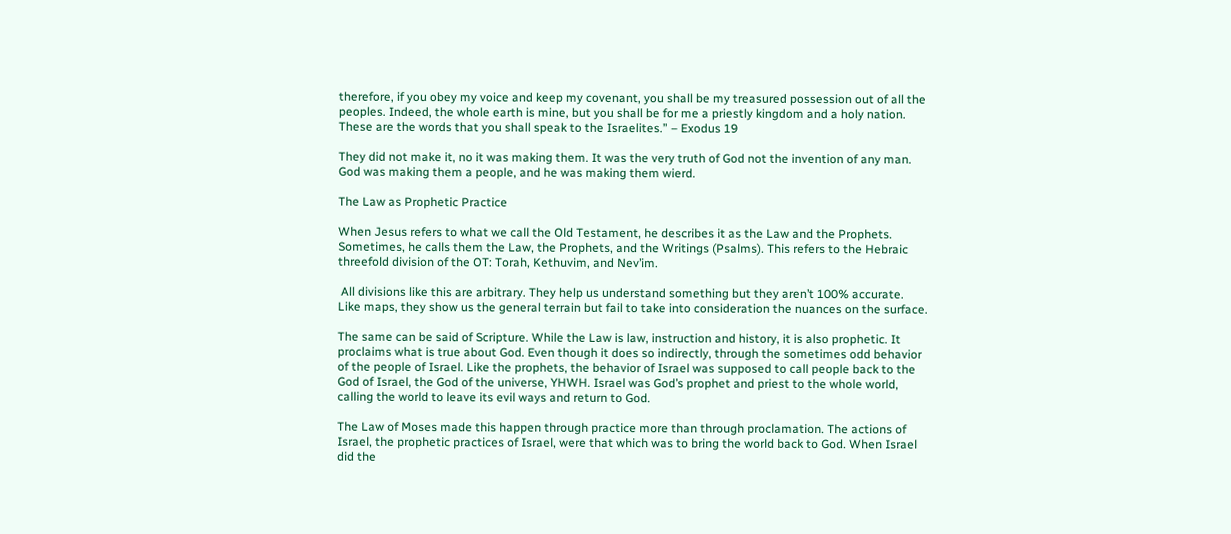therefore, if you obey my voice and keep my covenant, you shall be my treasured possession out of all the peoples. Indeed, the whole earth is mine, but you shall be for me a priestly kingdom and a holy nation. These are the words that you shall speak to the Israelites.” – Exodus 19

They did not make it, no it was making them. It was the very truth of God not the invention of any man. God was making them a people, and he was making them wierd.

The Law as Prophetic Practice

When Jesus refers to what we call the Old Testament, he describes it as the Law and the Prophets. Sometimes, he calls them the Law, the Prophets, and the Writings (Psalms). This refers to the Hebraic threefold division of the OT: Torah, Kethuvim, and Nev’im.

 All divisions like this are arbitrary. They help us understand something but they aren’t 100% accurate. Like maps, they show us the general terrain but fail to take into consideration the nuances on the surface.

The same can be said of Scripture. While the Law is law, instruction and history, it is also prophetic. It proclaims what is true about God. Even though it does so indirectly, through the sometimes odd behavior of the people of Israel. Like the prophets, the behavior of Israel was supposed to call people back to the God of Israel, the God of the universe, YHWH. Israel was God’s prophet and priest to the whole world, calling the world to leave its evil ways and return to God.

The Law of Moses made this happen through practice more than through proclamation. The actions of Israel, the prophetic practices of Israel, were that which was to bring the world back to God. When Israel did the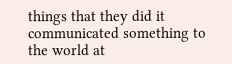things that they did it communicated something to the world at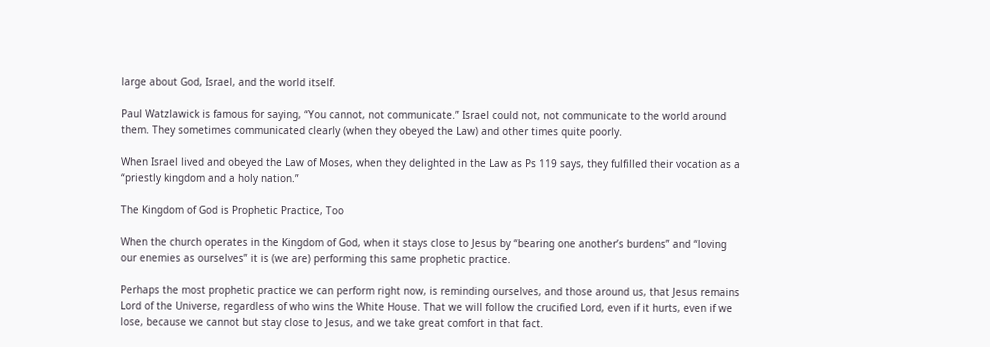large about God, Israel, and the world itself.

Paul Watzlawick is famous for saying, “You cannot, not communicate.” Israel could not, not communicate to the world around them. They sometimes communicated clearly (when they obeyed the Law) and other times quite poorly.

When Israel lived and obeyed the Law of Moses, when they delighted in the Law as Ps 119 says, they fulfilled their vocation as a “priestly kingdom and a holy nation.”

The Kingdom of God is Prophetic Practice, Too

When the church operates in the Kingdom of God, when it stays close to Jesus by “bearing one another’s burdens” and “loving our enemies as ourselves” it is (we are) performing this same prophetic practice.

Perhaps the most prophetic practice we can perform right now, is reminding ourselves, and those around us, that Jesus remains Lord of the Universe, regardless of who wins the White House. That we will follow the crucified Lord, even if it hurts, even if we lose, because we cannot but stay close to Jesus, and we take great comfort in that fact.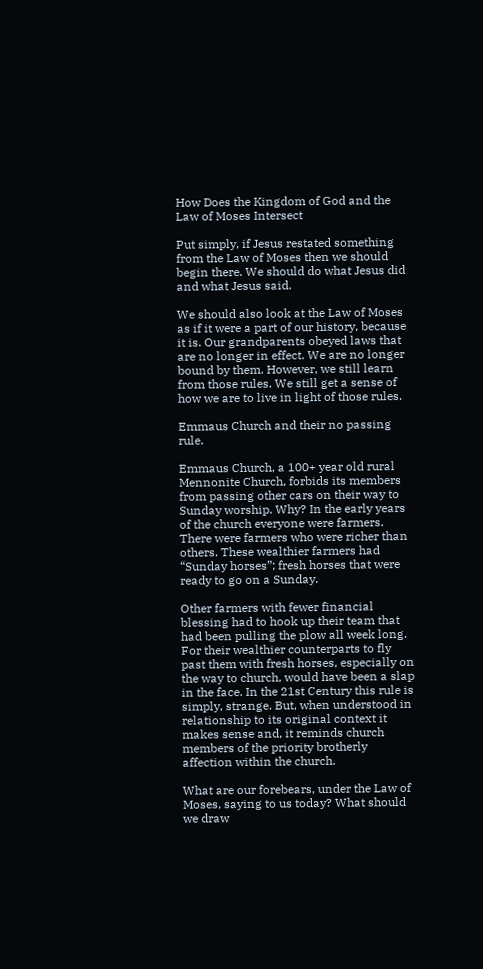How Does the Kingdom of God and the Law of Moses Intersect

Put simply, if Jesus restated something from the Law of Moses then we should begin there. We should do what Jesus did and what Jesus said.

We should also look at the Law of Moses as if it were a part of our history, because it is. Our grandparents obeyed laws that are no longer in effect. We are no longer bound by them. However, we still learn from those rules. We still get a sense of how we are to live in light of those rules.

Emmaus Church and their no passing rule.

Emmaus Church, a 100+ year old rural Mennonite Church, forbids its members from passing other cars on their way to Sunday worship. Why? In the early years of the church everyone were farmers. There were farmers who were richer than others. These wealthier farmers had “Sunday horses”; fresh horses that were ready to go on a Sunday.

Other farmers with fewer financial blessing had to hook up their team that had been pulling the plow all week long. For their wealthier counterparts to fly past them with fresh horses, especially on the way to church, would have been a slap in the face. In the 21st Century this rule is simply, strange. But, when understood in relationship to its original context it makes sense and, it reminds church members of the priority brotherly affection within the church.

What are our forebears, under the Law of Moses, saying to us today? What should we draw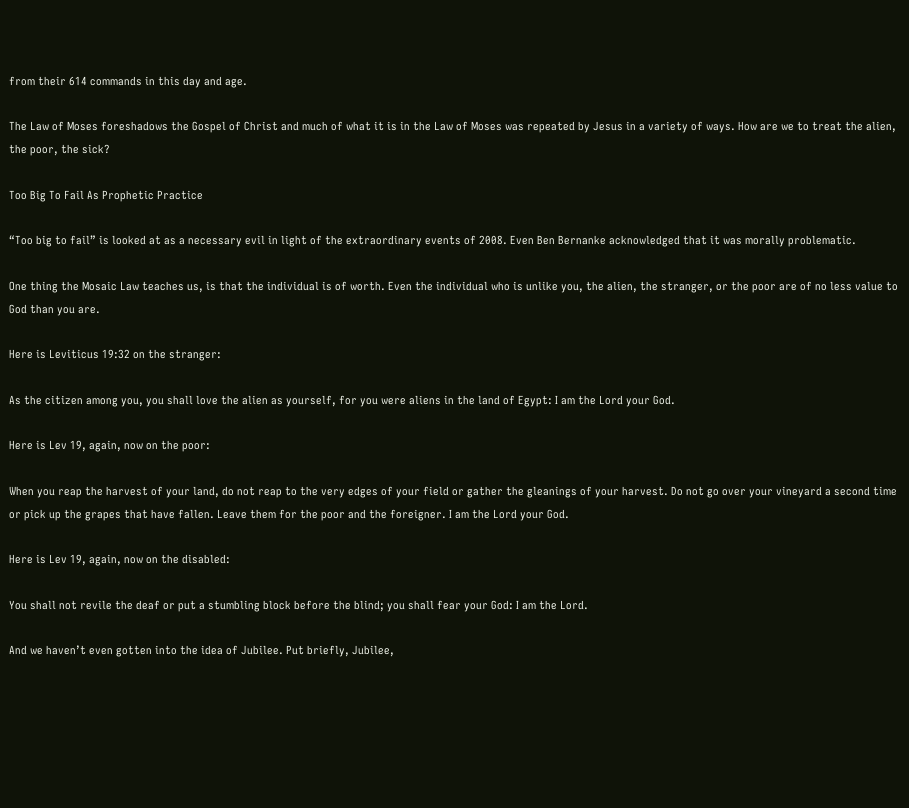from their 614 commands in this day and age.

The Law of Moses foreshadows the Gospel of Christ and much of what it is in the Law of Moses was repeated by Jesus in a variety of ways. How are we to treat the alien, the poor, the sick?

Too Big To Fail As Prophetic Practice

“Too big to fail” is looked at as a necessary evil in light of the extraordinary events of 2008. Even Ben Bernanke acknowledged that it was morally problematic.

One thing the Mosaic Law teaches us, is that the individual is of worth. Even the individual who is unlike you, the alien, the stranger, or the poor are of no less value to God than you are.

Here is Leviticus 19:32 on the stranger:

As the citizen among you, you shall love the alien as yourself, for you were aliens in the land of Egypt: I am the Lord your God.

Here is Lev 19, again, now on the poor:

When you reap the harvest of your land, do not reap to the very edges of your field or gather the gleanings of your harvest. Do not go over your vineyard a second time or pick up the grapes that have fallen. Leave them for the poor and the foreigner. I am the Lord your God.

Here is Lev 19, again, now on the disabled:

You shall not revile the deaf or put a stumbling block before the blind; you shall fear your God: I am the Lord.

And we haven’t even gotten into the idea of Jubilee. Put briefly, Jubilee,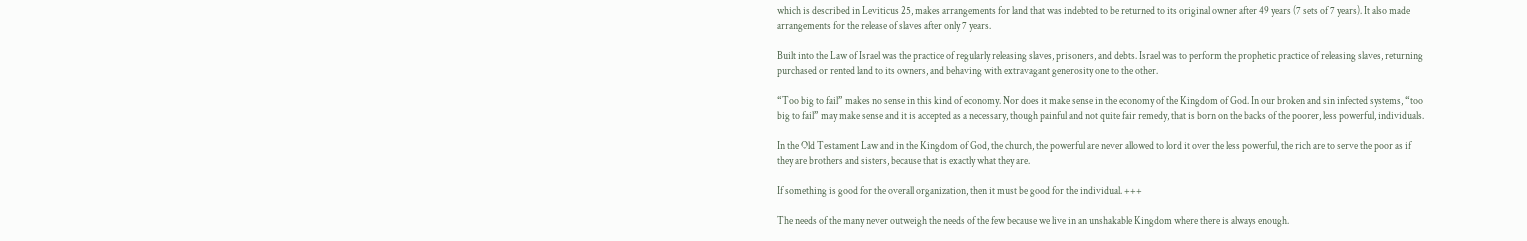which is described in Leviticus 25, makes arrangements for land that was indebted to be returned to its original owner after 49 years (7 sets of 7 years). It also made arrangements for the release of slaves after only 7 years.

Built into the Law of Israel was the practice of regularly releasing slaves, prisoners, and debts. Israel was to perform the prophetic practice of releasing slaves, returning purchased or rented land to its owners, and behaving with extravagant generosity one to the other.

“Too big to fail” makes no sense in this kind of economy. Nor does it make sense in the economy of the Kingdom of God. In our broken and sin infected systems, “too big to fail” may make sense and it is accepted as a necessary, though painful and not quite fair remedy, that is born on the backs of the poorer, less powerful, individuals.

In the Old Testament Law and in the Kingdom of God, the church, the powerful are never allowed to lord it over the less powerful, the rich are to serve the poor as if they are brothers and sisters, because that is exactly what they are.

If something is good for the overall organization, then it must be good for the individual. +++

The needs of the many never outweigh the needs of the few because we live in an unshakable Kingdom where there is always enough.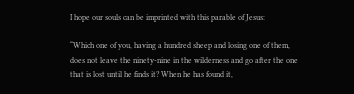I hope our souls can be imprinted with this parable of Jesus:

“Which one of you, having a hundred sheep and losing one of them, does not leave the ninety-nine in the wilderness and go after the one that is lost until he finds it? When he has found it,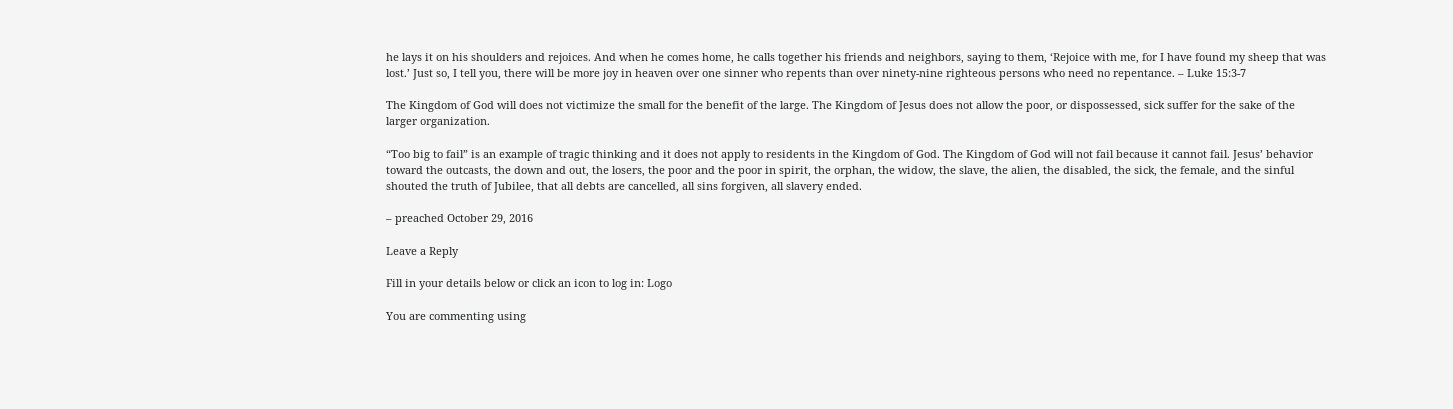he lays it on his shoulders and rejoices. And when he comes home, he calls together his friends and neighbors, saying to them, ‘Rejoice with me, for I have found my sheep that was lost.’ Just so, I tell you, there will be more joy in heaven over one sinner who repents than over ninety-nine righteous persons who need no repentance. – Luke 15:3-7

The Kingdom of God will does not victimize the small for the benefit of the large. The Kingdom of Jesus does not allow the poor, or dispossessed, sick suffer for the sake of the larger organization.

“Too big to fail” is an example of tragic thinking and it does not apply to residents in the Kingdom of God. The Kingdom of God will not fail because it cannot fail. Jesus’ behavior toward the outcasts, the down and out, the losers, the poor and the poor in spirit, the orphan, the widow, the slave, the alien, the disabled, the sick, the female, and the sinful shouted the truth of Jubilee, that all debts are cancelled, all sins forgiven, all slavery ended.

– preached October 29, 2016

Leave a Reply

Fill in your details below or click an icon to log in: Logo

You are commenting using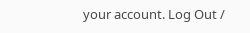your account. Log Out /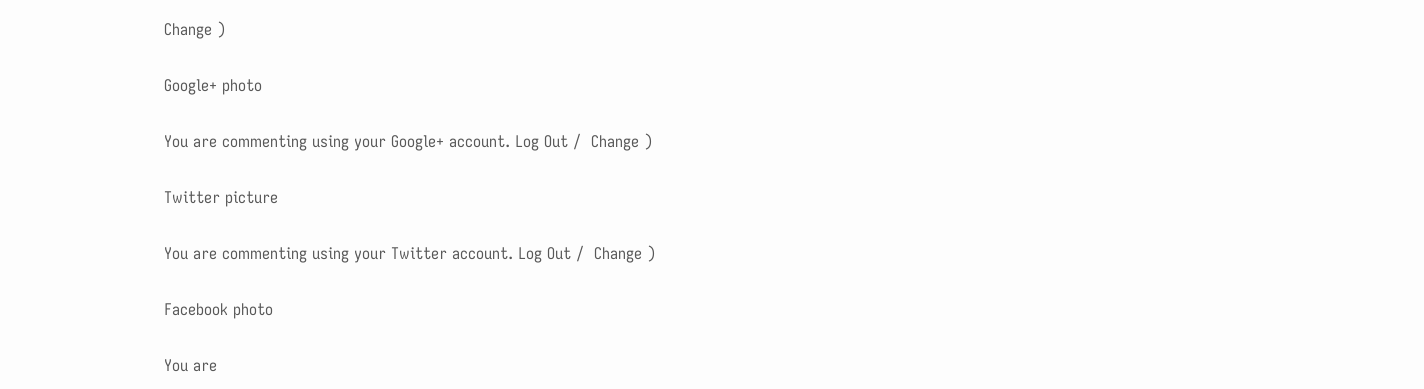Change )

Google+ photo

You are commenting using your Google+ account. Log Out /  Change )

Twitter picture

You are commenting using your Twitter account. Log Out /  Change )

Facebook photo

You are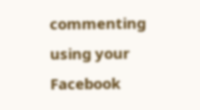commenting using your Facebook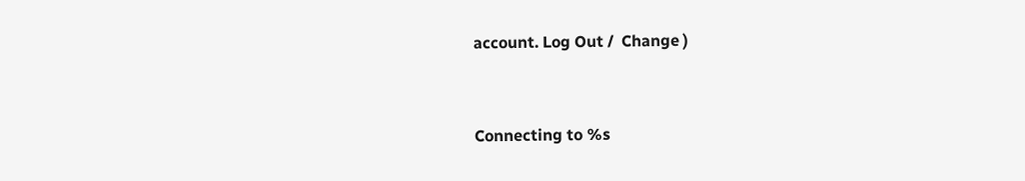account. Log Out /  Change )


Connecting to %s